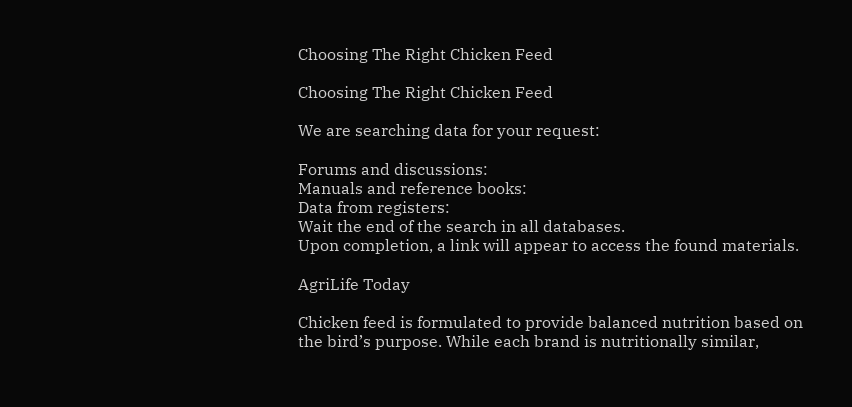Choosing The Right Chicken Feed

Choosing The Right Chicken Feed

We are searching data for your request:

Forums and discussions:
Manuals and reference books:
Data from registers:
Wait the end of the search in all databases.
Upon completion, a link will appear to access the found materials.

AgriLife Today

Chicken feed is formulated to provide balanced nutrition based on the bird’s purpose. While each brand is nutritionally similar,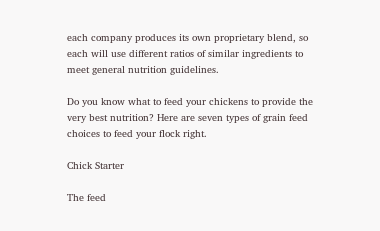each company produces its own proprietary blend, so each will use different ratios of similar ingredients to meet general nutrition guidelines.

Do you know what to feed your chickens to provide the very best nutrition? Here are seven types of grain feed choices to feed your flock right.

Chick Starter

The feed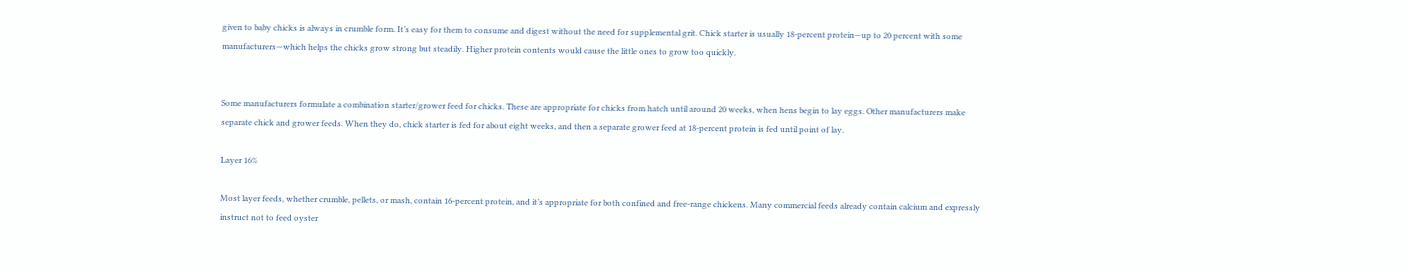given to baby chicks is always in crumble form. It’s easy for them to consume and digest without the need for supplemental grit. Chick starter is usually 18-percent protein—up to 20 percent with some manufacturers—which helps the chicks grow strong but steadily. Higher protein contents would cause the little ones to grow too quickly.


Some manufacturers formulate a combination starter/grower feed for chicks. These are appropriate for chicks from hatch until around 20 weeks, when hens begin to lay eggs. Other manufacturers make separate chick and grower feeds. When they do, chick starter is fed for about eight weeks, and then a separate grower feed at 18-percent protein is fed until point of lay.

Layer 16%

Most layer feeds, whether crumble, pellets, or mash, contain 16-percent protein, and it’s appropriate for both confined and free-range chickens. Many commercial feeds already contain calcium and expressly instruct not to feed oyster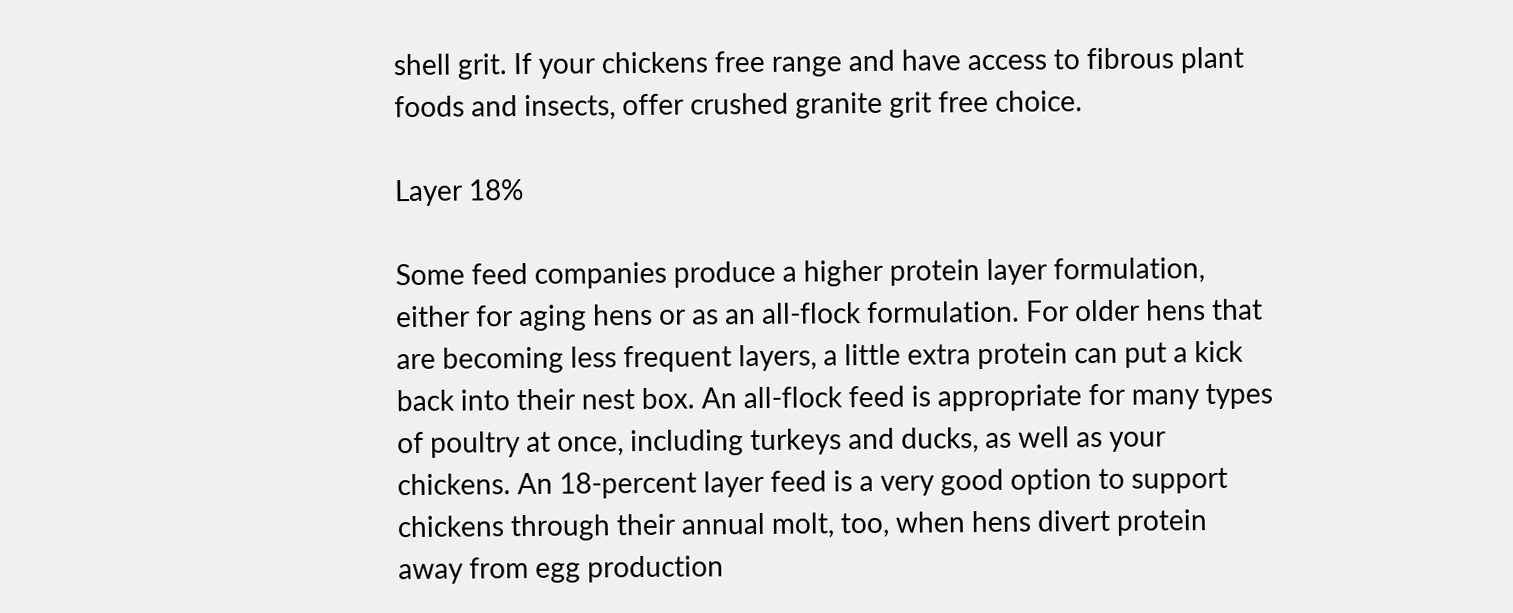shell grit. If your chickens free range and have access to fibrous plant foods and insects, offer crushed granite grit free choice.

Layer 18%

Some feed companies produce a higher protein layer formulation, either for aging hens or as an all-flock formulation. For older hens that are becoming less frequent layers, a little extra protein can put a kick back into their nest box. An all-flock feed is appropriate for many types of poultry at once, including turkeys and ducks, as well as your chickens. An 18-percent layer feed is a very good option to support chickens through their annual molt, too, when hens divert protein away from egg production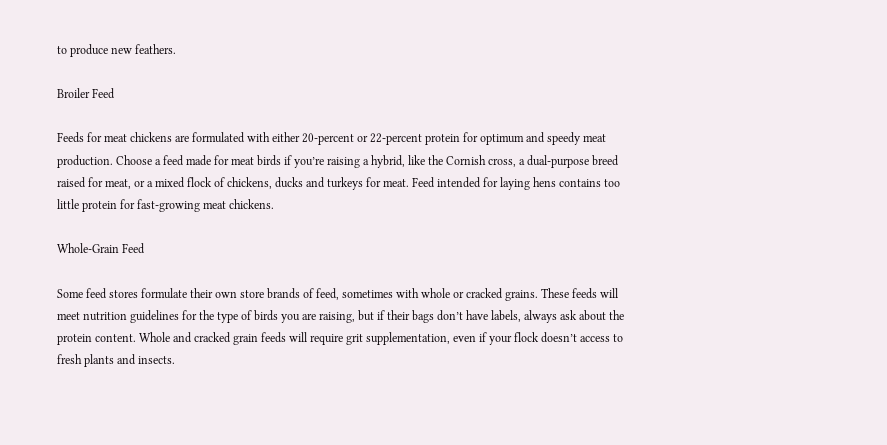to produce new feathers.

Broiler Feed

Feeds for meat chickens are formulated with either 20-percent or 22-percent protein for optimum and speedy meat production. Choose a feed made for meat birds if you’re raising a hybrid, like the Cornish cross, a dual-purpose breed raised for meat, or a mixed flock of chickens, ducks and turkeys for meat. Feed intended for laying hens contains too little protein for fast-growing meat chickens.

Whole-Grain Feed

Some feed stores formulate their own store brands of feed, sometimes with whole or cracked grains. These feeds will meet nutrition guidelines for the type of birds you are raising, but if their bags don’t have labels, always ask about the protein content. Whole and cracked grain feeds will require grit supplementation, even if your flock doesn’t access to fresh plants and insects.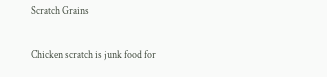Scratch Grains

Chicken scratch is junk food for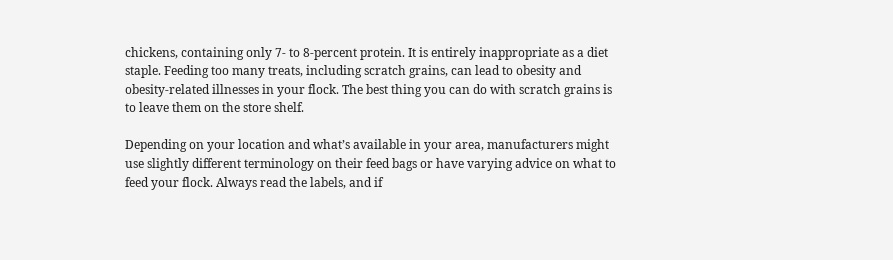chickens, containing only 7- to 8-percent protein. It is entirely inappropriate as a diet staple. Feeding too many treats, including scratch grains, can lead to obesity and obesity-related illnesses in your flock. The best thing you can do with scratch grains is to leave them on the store shelf.

Depending on your location and what’s available in your area, manufacturers might use slightly different terminology on their feed bags or have varying advice on what to feed your flock. Always read the labels, and if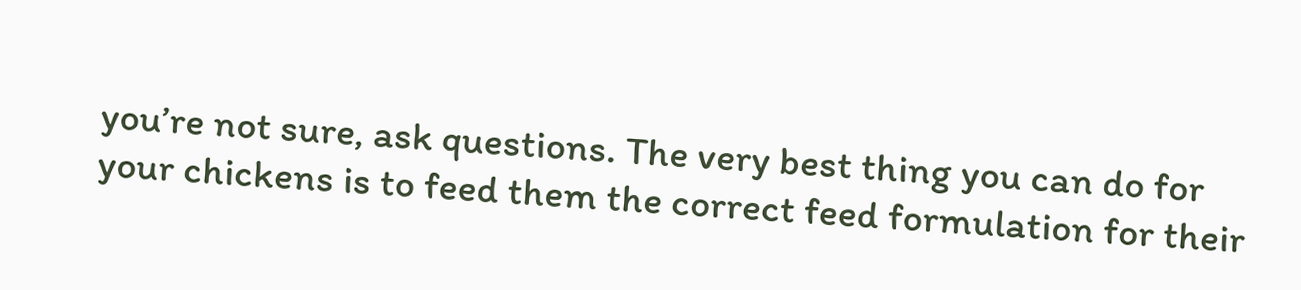you’re not sure, ask questions. The very best thing you can do for your chickens is to feed them the correct feed formulation for their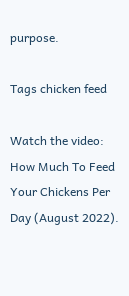purpose.

Tags chicken feed

Watch the video: How Much To Feed Your Chickens Per Day (August 2022).